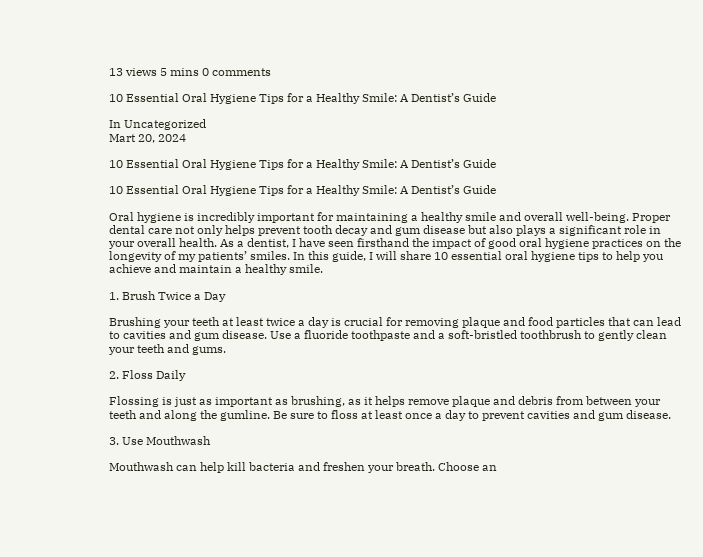13 views 5 mins 0 comments

10 Essential Oral Hygiene Tips for a Healthy Smile: A Dentist’s Guide

In Uncategorized
Mart 20, 2024

10 Essential Oral Hygiene Tips for a Healthy Smile: A Dentist’s Guide

10 Essential Oral Hygiene Tips for a Healthy Smile: A Dentist’s Guide

Oral hygiene is incredibly important for maintaining a healthy smile and overall well-being. Proper dental care not only helps prevent tooth decay and gum disease but also plays a significant role in your overall health. As a dentist, I have seen firsthand the impact of good oral hygiene practices on the longevity of my patients’ smiles. In this guide, I will share 10 essential oral hygiene tips to help you achieve and maintain a healthy smile.

1. Brush Twice a Day

Brushing your teeth at least twice a day is crucial for removing plaque and food particles that can lead to cavities and gum disease. Use a fluoride toothpaste and a soft-bristled toothbrush to gently clean your teeth and gums.

2. Floss Daily

Flossing is just as important as brushing, as it helps remove plaque and debris from between your teeth and along the gumline. Be sure to floss at least once a day to prevent cavities and gum disease.

3. Use Mouthwash

Mouthwash can help kill bacteria and freshen your breath. Choose an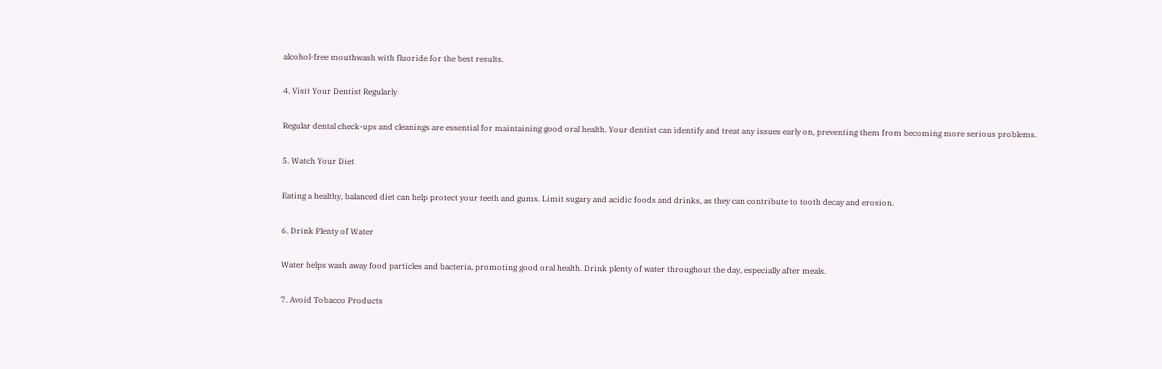alcohol-free mouthwash with fluoride for the best results.

4. Visit Your Dentist Regularly

Regular dental check-ups and cleanings are essential for maintaining good oral health. Your dentist can identify and treat any issues early on, preventing them from becoming more serious problems.

5. Watch Your Diet

Eating a healthy, balanced diet can help protect your teeth and gums. Limit sugary and acidic foods and drinks, as they can contribute to tooth decay and erosion.

6. Drink Plenty of Water

Water helps wash away food particles and bacteria, promoting good oral health. Drink plenty of water throughout the day, especially after meals.

7. Avoid Tobacco Products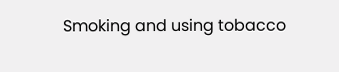Smoking and using tobacco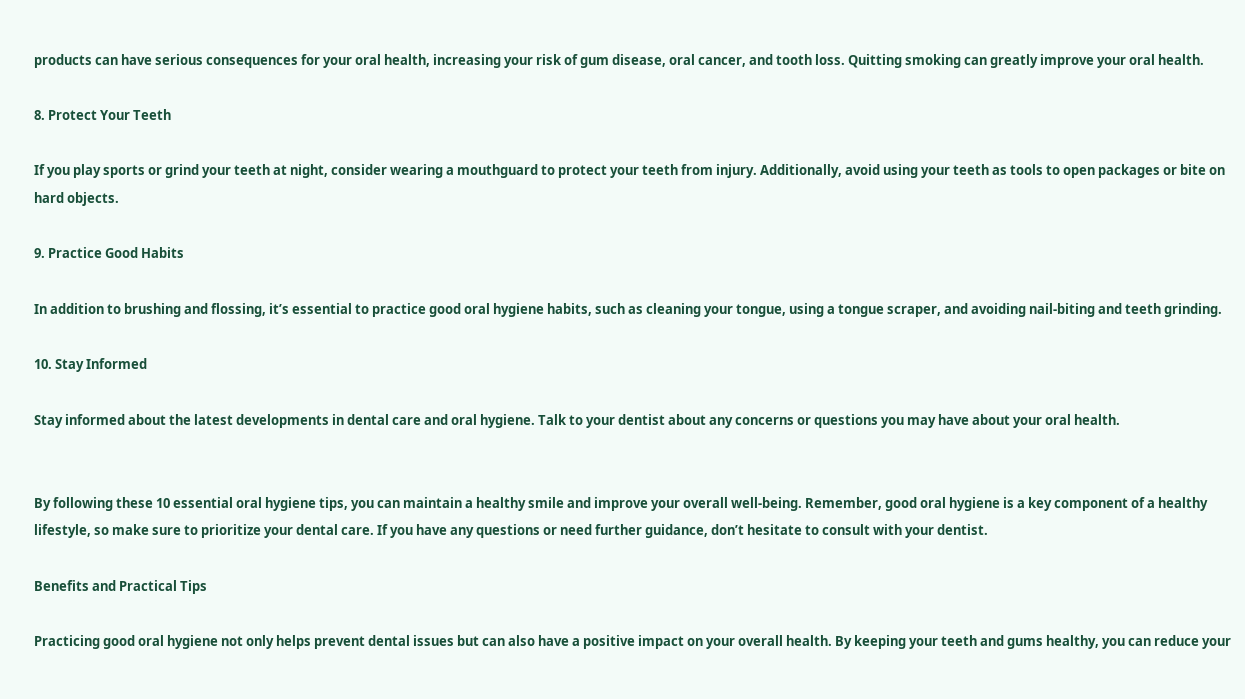products can have serious consequences for your oral health, increasing your risk of gum disease, oral cancer, and tooth loss. Quitting smoking can greatly improve your oral health.

8. Protect Your Teeth

If you play sports or grind your teeth at night, consider wearing a mouthguard to protect your teeth from injury. Additionally, avoid using your teeth as tools to open packages or bite on hard objects.

9. Practice Good Habits

In addition to brushing and flossing, it’s essential to practice good oral hygiene habits, such as cleaning your tongue, using a tongue scraper, and avoiding nail-biting and teeth grinding.

10. Stay Informed

Stay informed about the latest developments in dental care and oral hygiene. Talk to your dentist about any concerns or questions you may have about your oral health.


By following these 10 essential oral hygiene tips, you can maintain a healthy smile and improve your overall well-being. Remember, good oral hygiene is a key component of a healthy lifestyle, so make sure to prioritize your dental care. If you have any questions or need further guidance, don’t hesitate to consult with your dentist.

Benefits and Practical Tips

Practicing good oral hygiene not only helps prevent dental issues but can also have a positive impact on your overall health. By keeping your teeth and gums healthy, you can reduce your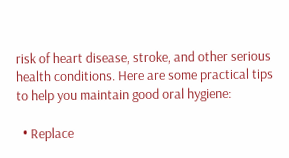risk of heart disease, stroke, and other serious health conditions. Here are some practical tips to help you maintain good oral hygiene:

  • Replace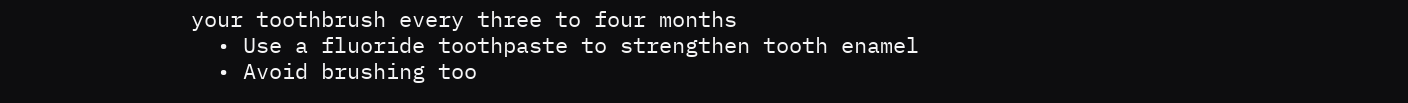your toothbrush every three to four months
  • Use a fluoride toothpaste to strengthen tooth enamel
  • Avoid brushing too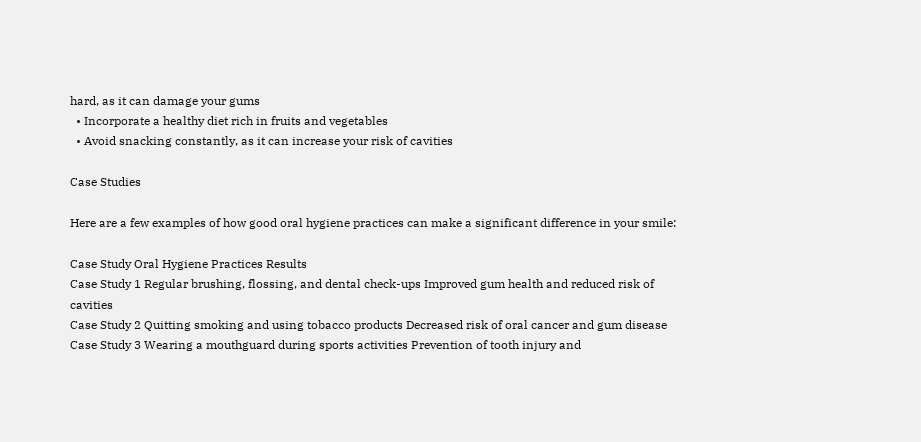hard, as it can damage your gums
  • Incorporate a healthy diet rich in fruits and vegetables
  • Avoid snacking constantly, as it can increase your risk of cavities

Case Studies

Here are a few examples of how good oral hygiene practices can make a significant difference in your smile:

Case Study Oral Hygiene Practices Results
Case Study 1 Regular brushing, flossing, and dental check-ups Improved gum health and reduced risk of cavities
Case Study 2 Quitting smoking and using tobacco products Decreased risk of oral cancer and gum disease
Case Study 3 Wearing a mouthguard during sports activities Prevention of tooth injury and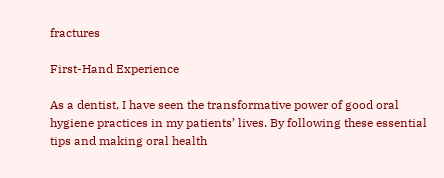fractures

First-Hand Experience

As a dentist, I have seen the transformative power of good oral hygiene practices in my patients’ lives. By following these essential tips and making oral health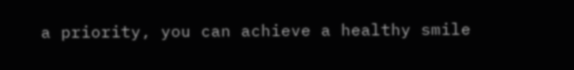a priority, you can achieve a healthy smile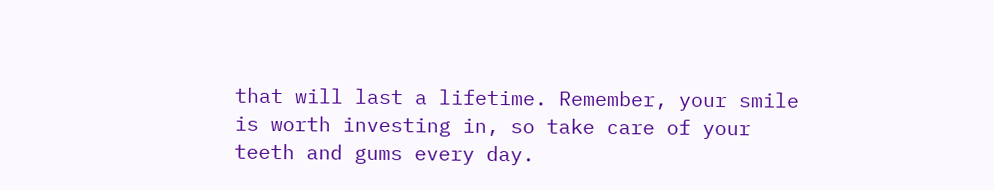that will last a lifetime. Remember, your smile is worth investing in, so take care of your teeth and gums every day.